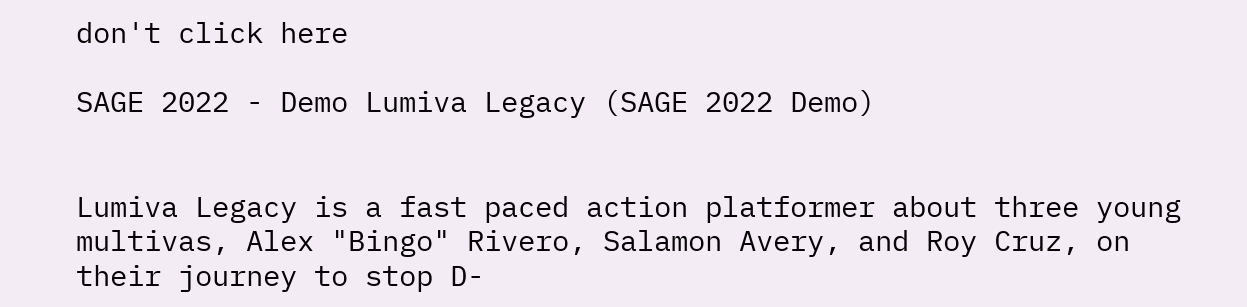don't click here

SAGE 2022 - Demo Lumiva Legacy (SAGE 2022 Demo)


Lumiva Legacy is a fast paced action platformer about three young multivas, Alex "Bingo" Rivero, Salamon Avery, and Roy Cruz, on their journey to stop D-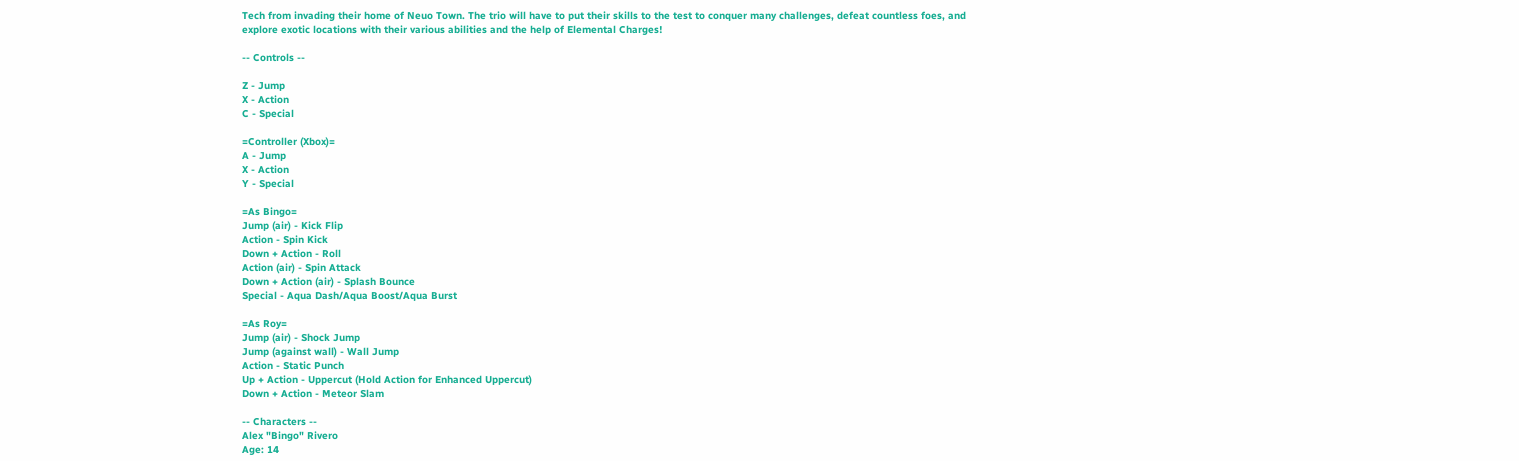Tech from invading their home of Neuo Town. The trio will have to put their skills to the test to conquer many challenges, defeat countless foes, and explore exotic locations with their various abilities and the help of Elemental Charges!

-- Controls --

Z - Jump
X - Action
C - Special

=Controller (Xbox)=
A - Jump
X - Action
Y - Special

=As Bingo=
Jump (air) - Kick Flip
Action - Spin Kick
Down + Action - Roll
Action (air) - Spin Attack
Down + Action (air) - Splash Bounce
Special - Aqua Dash/Aqua Boost/Aqua Burst

=As Roy=
Jump (air) - Shock Jump
Jump (against wall) - Wall Jump
Action - Static Punch
Up + Action - Uppercut (Hold Action for Enhanced Uppercut)
Down + Action - Meteor Slam

-- Characters --
Alex "Bingo" Rivero
Age: 14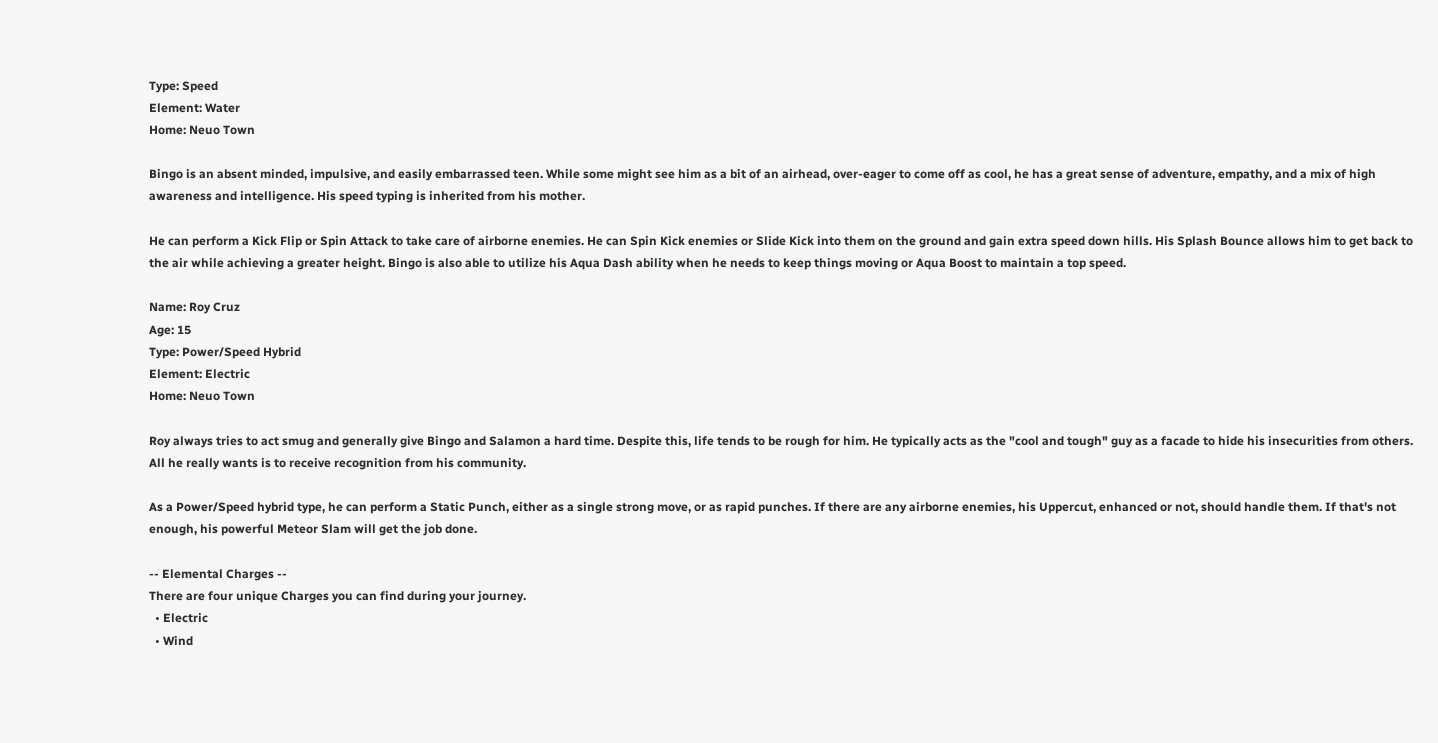Type: Speed
Element: Water
Home: Neuo Town

Bingo is an absent minded, impulsive, and easily embarrassed teen. While some might see him as a bit of an airhead, over-eager to come off as cool, he has a great sense of adventure, empathy, and a mix of high awareness and intelligence. His speed typing is inherited from his mother.

He can perform a Kick Flip or Spin Attack to take care of airborne enemies. He can Spin Kick enemies or Slide Kick into them on the ground and gain extra speed down hills. His Splash Bounce allows him to get back to the air while achieving a greater height. Bingo is also able to utilize his Aqua Dash ability when he needs to keep things moving or Aqua Boost to maintain a top speed.

Name: Roy Cruz
Age: 15
Type: Power/Speed Hybrid
Element: Electric
Home: Neuo Town

Roy always tries to act smug and generally give Bingo and Salamon a hard time. Despite this, life tends to be rough for him. He typically acts as the "cool and tough" guy as a facade to hide his insecurities from others. All he really wants is to receive recognition from his community.

As a Power/Speed hybrid type, he can perform a Static Punch, either as a single strong move, or as rapid punches. If there are any airborne enemies, his Uppercut, enhanced or not, should handle them. If that's not enough, his powerful Meteor Slam will get the job done.

-- Elemental Charges --
There are four unique Charges you can find during your journey.
  • Electric
  • Wind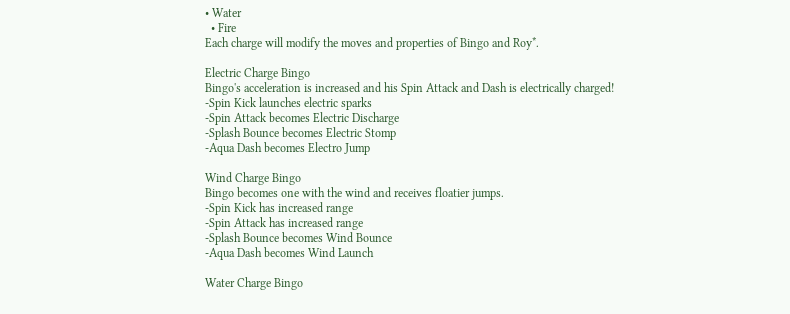• Water
  • Fire
Each charge will modify the moves and properties of Bingo and Roy*.

Electric Charge Bingo
Bingo's acceleration is increased and his Spin Attack and Dash is electrically charged!
-Spin Kick launches electric sparks
-Spin Attack becomes Electric Discharge
-Splash Bounce becomes Electric Stomp
-Aqua Dash becomes Electro Jump

Wind Charge Bingo
Bingo becomes one with the wind and receives floatier jumps.
-Spin Kick has increased range
-Spin Attack has increased range
-Splash Bounce becomes Wind Bounce
-Aqua Dash becomes Wind Launch

Water Charge Bingo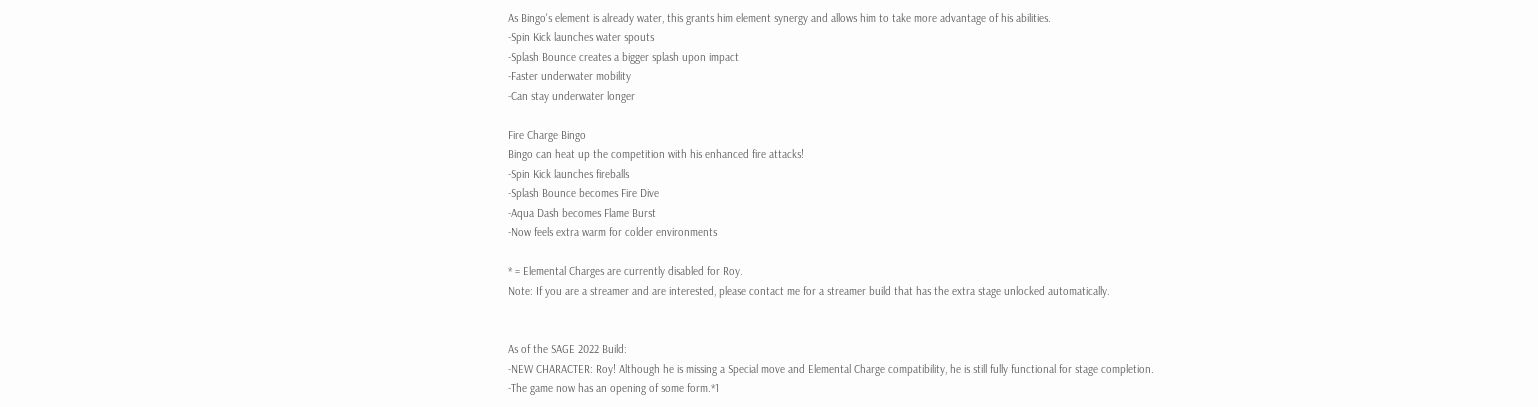As Bingo's element is already water, this grants him element synergy and allows him to take more advantage of his abilities.
-Spin Kick launches water spouts
-Splash Bounce creates a bigger splash upon impact
-Faster underwater mobility
-Can stay underwater longer

Fire Charge Bingo
Bingo can heat up the competition with his enhanced fire attacks!
-Spin Kick launches fireballs
-Splash Bounce becomes Fire Dive
-Aqua Dash becomes Flame Burst
-Now feels extra warm for colder environments

* = Elemental Charges are currently disabled for Roy.
Note: If you are a streamer and are interested, please contact me for a streamer build that has the extra stage unlocked automatically.


As of the SAGE 2022 Build:
-NEW CHARACTER: Roy! Although he is missing a Special move and Elemental Charge compatibility, he is still fully functional for stage completion.
-The game now has an opening of some form.*1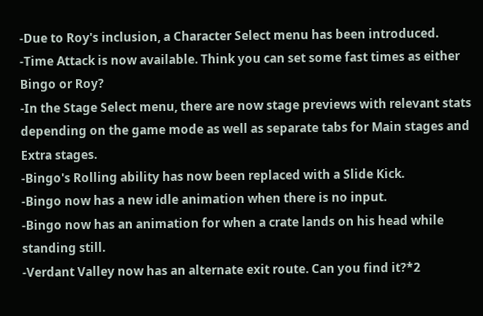-Due to Roy's inclusion, a Character Select menu has been introduced.
-Time Attack is now available. Think you can set some fast times as either Bingo or Roy?
-In the Stage Select menu, there are now stage previews with relevant stats depending on the game mode as well as separate tabs for Main stages and Extra stages.
-Bingo's Rolling ability has now been replaced with a Slide Kick.
-Bingo now has a new idle animation when there is no input.
-Bingo now has an animation for when a crate lands on his head while standing still.
-Verdant Valley now has an alternate exit route. Can you find it?*2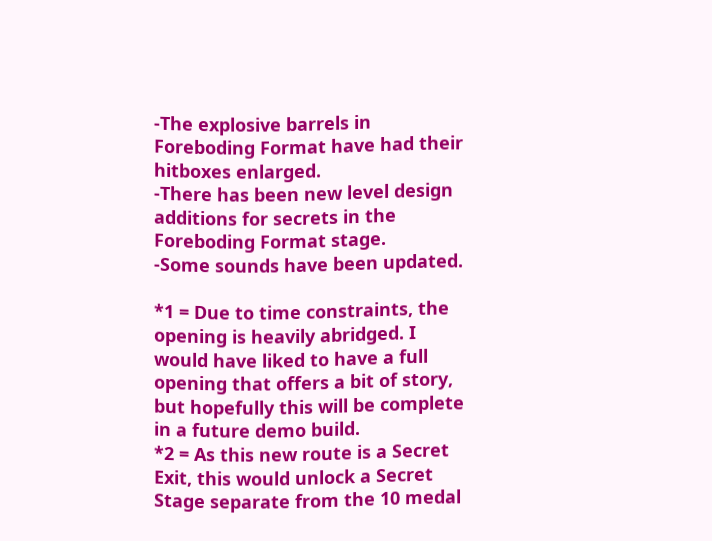-The explosive barrels in Foreboding Format have had their hitboxes enlarged.
-There has been new level design additions for secrets in the Foreboding Format stage.
-Some sounds have been updated.

*1 = Due to time constraints, the opening is heavily abridged. I would have liked to have a full opening that offers a bit of story, but hopefully this will be complete in a future demo build.
*2 = As this new route is a Secret Exit, this would unlock a Secret Stage separate from the 10 medal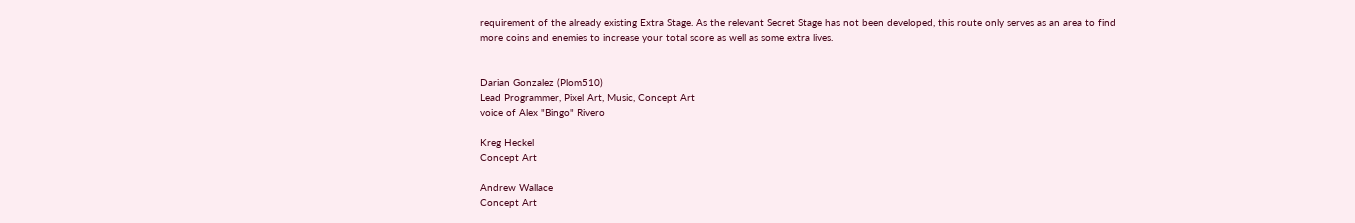requirement of the already existing Extra Stage. As the relevant Secret Stage has not been developed, this route only serves as an area to find more coins and enemies to increase your total score as well as some extra lives.


Darian Gonzalez (Plom510)
Lead Programmer, Pixel Art, Music, Concept Art
voice of Alex "Bingo" Rivero

Kreg Heckel
Concept Art

Andrew Wallace
Concept Art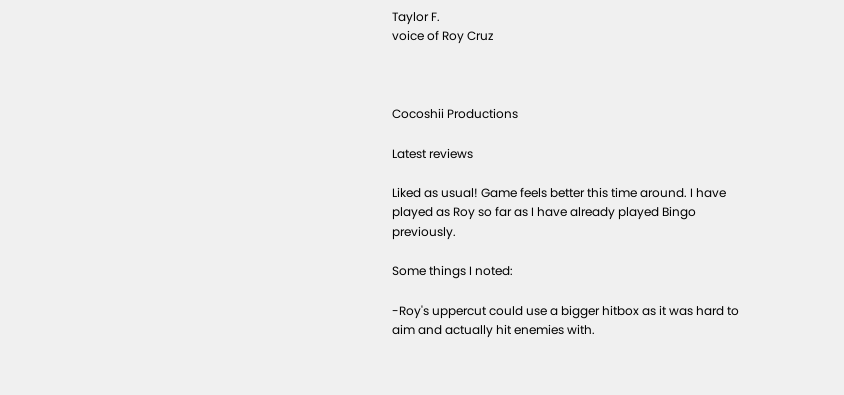Taylor F.
voice of Roy Cruz



Cocoshii Productions

Latest reviews

Liked as usual! Game feels better this time around. I have played as Roy so far as I have already played Bingo previously.

Some things I noted:

-Roy's uppercut could use a bigger hitbox as it was hard to aim and actually hit enemies with.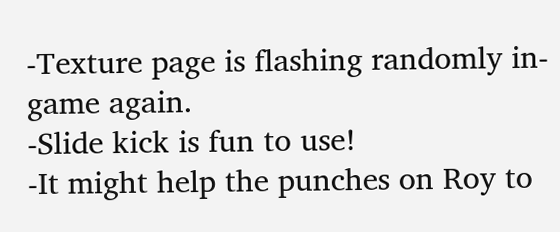-Texture page is flashing randomly in-game again.
-Slide kick is fun to use!
-It might help the punches on Roy to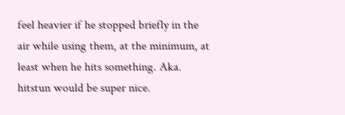feel heavier if he stopped briefly in the air while using them, at the minimum, at least when he hits something. Aka. hitstun would be super nice.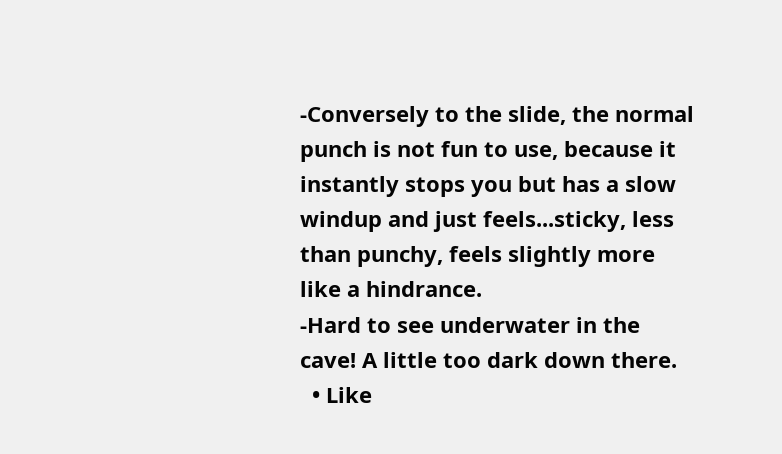-Conversely to the slide, the normal punch is not fun to use, because it instantly stops you but has a slow windup and just feels...sticky, less than punchy, feels slightly more like a hindrance.
-Hard to see underwater in the cave! A little too dark down there.
  • Like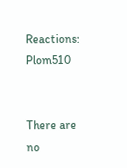Reactions: Plom510


There are no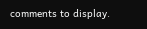comments to display.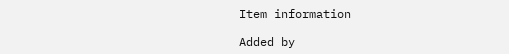Item information

Added by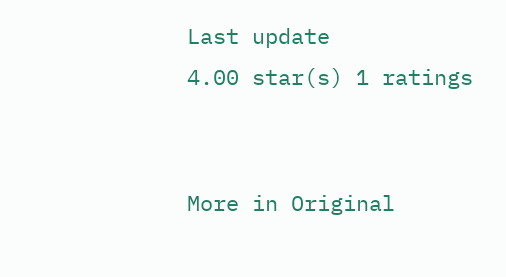Last update
4.00 star(s) 1 ratings


More in Original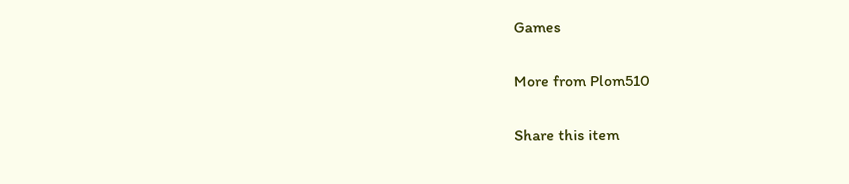Games

More from Plom510

Share this item